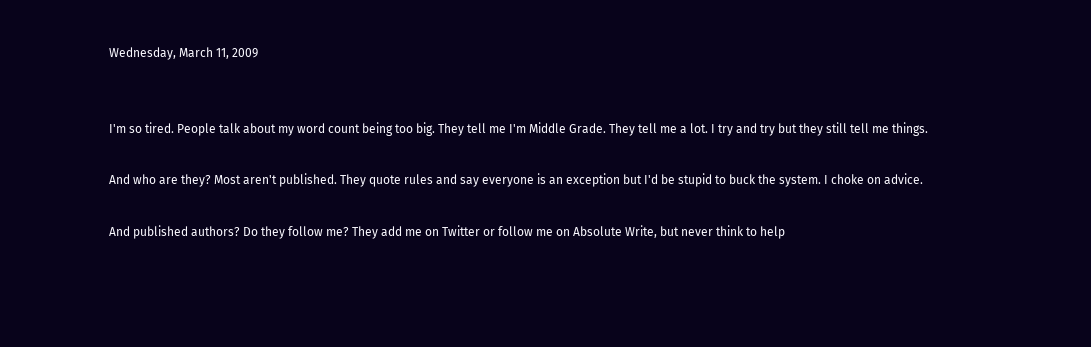Wednesday, March 11, 2009


I'm so tired. People talk about my word count being too big. They tell me I'm Middle Grade. They tell me a lot. I try and try but they still tell me things.

And who are they? Most aren't published. They quote rules and say everyone is an exception but I'd be stupid to buck the system. I choke on advice.

And published authors? Do they follow me? They add me on Twitter or follow me on Absolute Write, but never think to help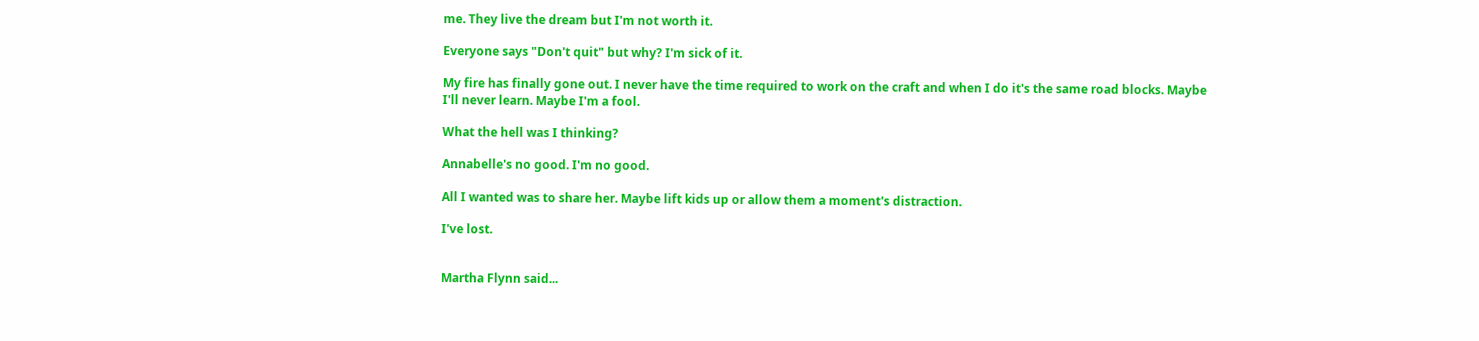me. They live the dream but I'm not worth it.

Everyone says "Don't quit" but why? I'm sick of it.

My fire has finally gone out. I never have the time required to work on the craft and when I do it's the same road blocks. Maybe I'll never learn. Maybe I'm a fool.

What the hell was I thinking?

Annabelle's no good. I'm no good.

All I wanted was to share her. Maybe lift kids up or allow them a moment's distraction.

I've lost.


Martha Flynn said...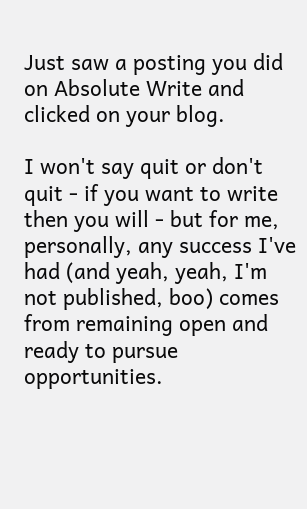Just saw a posting you did on Absolute Write and clicked on your blog.

I won't say quit or don't quit - if you want to write then you will - but for me, personally, any success I've had (and yeah, yeah, I'm not published, boo) comes from remaining open and ready to pursue opportunities.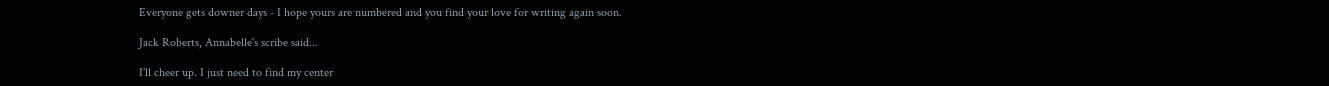Everyone gets downer days - I hope yours are numbered and you find your love for writing again soon.

Jack Roberts, Annabelle's scribe said...

I'll cheer up. I just need to find my center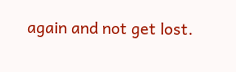again and not get lost.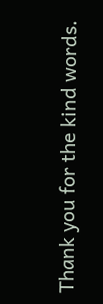Thank you for the kind words.